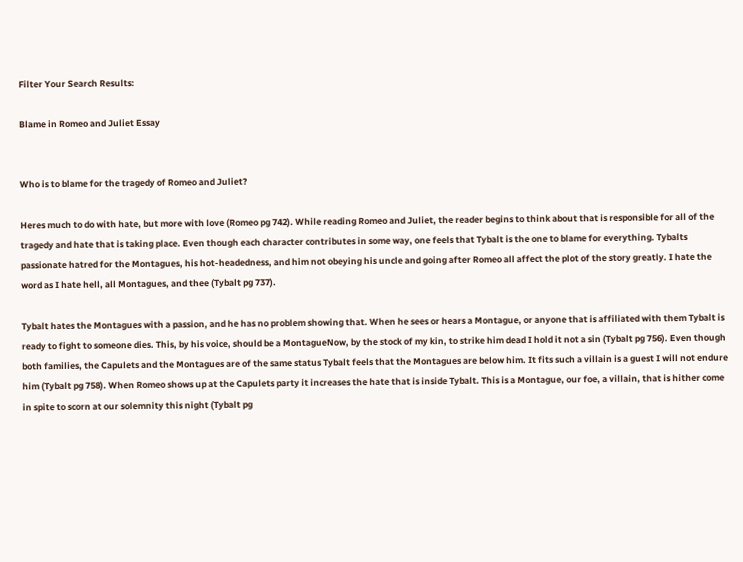Filter Your Search Results:

Blame in Romeo and Juliet Essay


Who is to blame for the tragedy of Romeo and Juliet?

Heres much to do with hate, but more with love (Romeo pg 742). While reading Romeo and Juliet, the reader begins to think about that is responsible for all of the tragedy and hate that is taking place. Even though each character contributes in some way, one feels that Tybalt is the one to blame for everything. Tybalts passionate hatred for the Montagues, his hot-headedness, and him not obeying his uncle and going after Romeo all affect the plot of the story greatly. I hate the word as I hate hell, all Montagues, and thee (Tybalt pg 737).

Tybalt hates the Montagues with a passion, and he has no problem showing that. When he sees or hears a Montague, or anyone that is affiliated with them Tybalt is ready to fight to someone dies. This, by his voice, should be a MontagueNow, by the stock of my kin, to strike him dead I hold it not a sin (Tybalt pg 756). Even though both families, the Capulets and the Montagues are of the same status Tybalt feels that the Montagues are below him. It fits such a villain is a guest I will not endure him (Tybalt pg 758). When Romeo shows up at the Capulets party it increases the hate that is inside Tybalt. This is a Montague, our foe, a villain, that is hither come in spite to scorn at our solemnity this night (Tybalt pg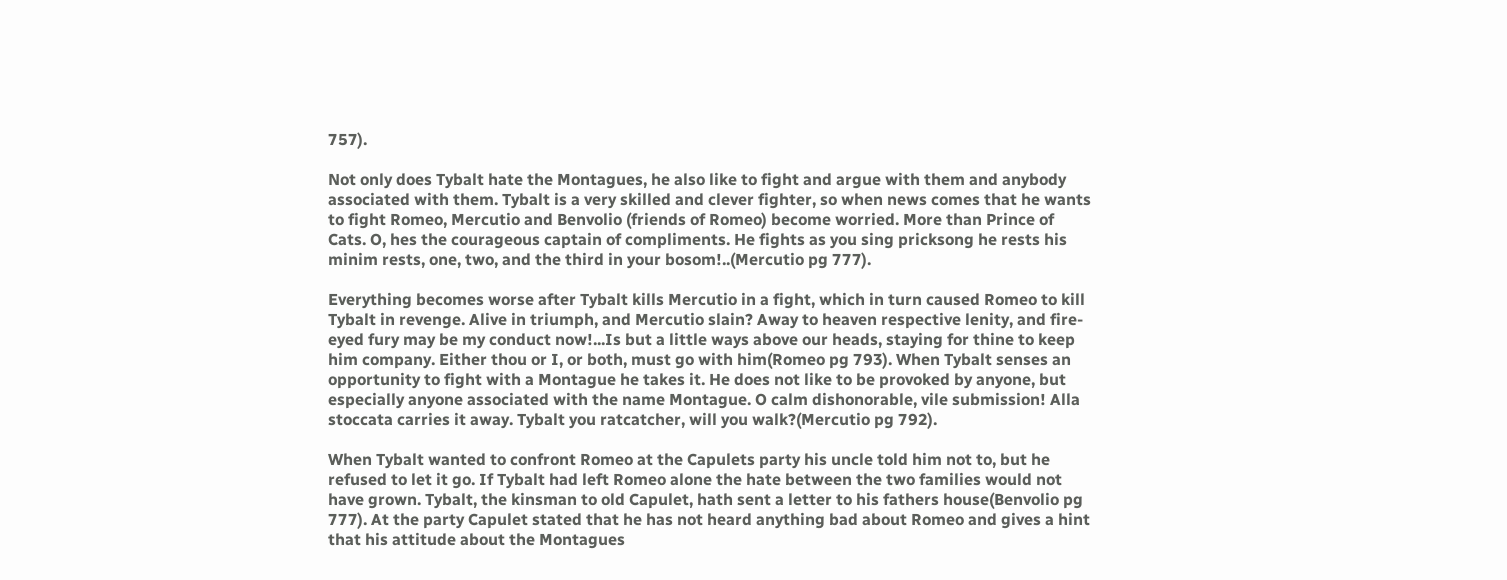757).

Not only does Tybalt hate the Montagues, he also like to fight and argue with them and anybody associated with them. Tybalt is a very skilled and clever fighter, so when news comes that he wants to fight Romeo, Mercutio and Benvolio (friends of Romeo) become worried. More than Prince of Cats. O, hes the courageous captain of compliments. He fights as you sing pricksong he rests his minim rests, one, two, and the third in your bosom!..(Mercutio pg 777).

Everything becomes worse after Tybalt kills Mercutio in a fight, which in turn caused Romeo to kill Tybalt in revenge. Alive in triumph, and Mercutio slain? Away to heaven respective lenity, and fire-eyed fury may be my conduct now!...Is but a little ways above our heads, staying for thine to keep him company. Either thou or I, or both, must go with him(Romeo pg 793). When Tybalt senses an opportunity to fight with a Montague he takes it. He does not like to be provoked by anyone, but especially anyone associated with the name Montague. O calm dishonorable, vile submission! Alla stoccata carries it away. Tybalt you ratcatcher, will you walk?(Mercutio pg 792).

When Tybalt wanted to confront Romeo at the Capulets party his uncle told him not to, but he refused to let it go. If Tybalt had left Romeo alone the hate between the two families would not have grown. Tybalt, the kinsman to old Capulet, hath sent a letter to his fathers house(Benvolio pg 777). At the party Capulet stated that he has not heard anything bad about Romeo and gives a hint that his attitude about the Montagues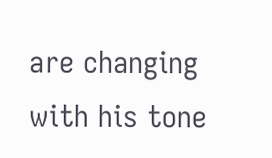are changing with his tone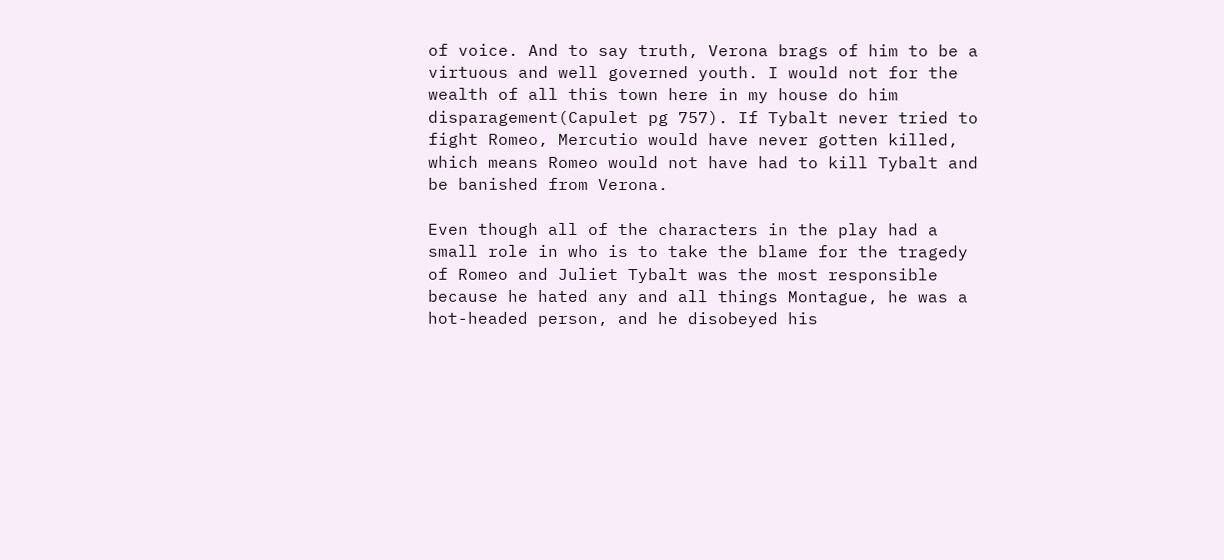of voice. And to say truth, Verona brags of him to be a virtuous and well governed youth. I would not for the wealth of all this town here in my house do him disparagement(Capulet pg 757). If Tybalt never tried to fight Romeo, Mercutio would have never gotten killed, which means Romeo would not have had to kill Tybalt and be banished from Verona.

Even though all of the characters in the play had a small role in who is to take the blame for the tragedy of Romeo and Juliet Tybalt was the most responsible because he hated any and all things Montague, he was a hot-headed person, and he disobeyed his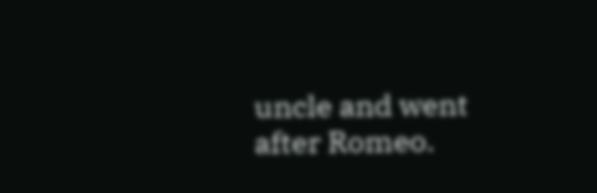uncle and went after Romeo.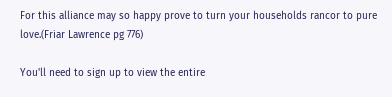For this alliance may so happy prove to turn your households rancor to pure love.(Friar Lawrence pg 776)

You'll need to sign up to view the entire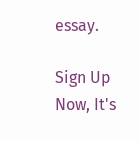essay.

Sign Up Now, It's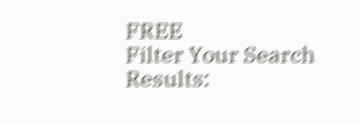FREE
Filter Your Search Results: